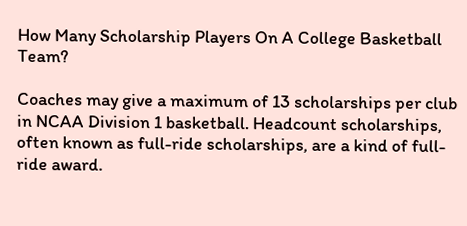How Many Scholarship Players On A College Basketball Team?

Coaches may give a maximum of 13 scholarships per club in NCAA Division 1 basketball. Headcount scholarships, often known as full-ride scholarships, are a kind of full-ride award.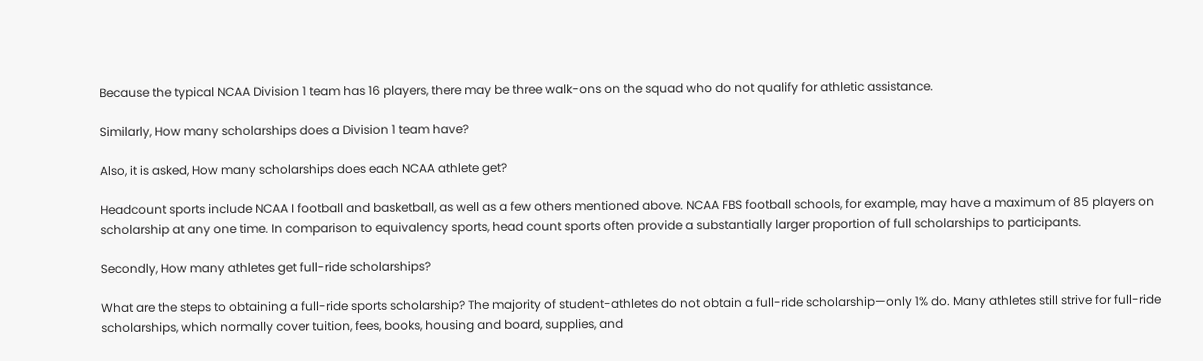Because the typical NCAA Division 1 team has 16 players, there may be three walk-ons on the squad who do not qualify for athletic assistance.

Similarly, How many scholarships does a Division 1 team have?

Also, it is asked, How many scholarships does each NCAA athlete get?

Headcount sports include NCAA I football and basketball, as well as a few others mentioned above. NCAA FBS football schools, for example, may have a maximum of 85 players on scholarship at any one time. In comparison to equivalency sports, head count sports often provide a substantially larger proportion of full scholarships to participants.

Secondly, How many athletes get full-ride scholarships?

What are the steps to obtaining a full-ride sports scholarship? The majority of student-athletes do not obtain a full-ride scholarship—only 1% do. Many athletes still strive for full-ride scholarships, which normally cover tuition, fees, books, housing and board, supplies, and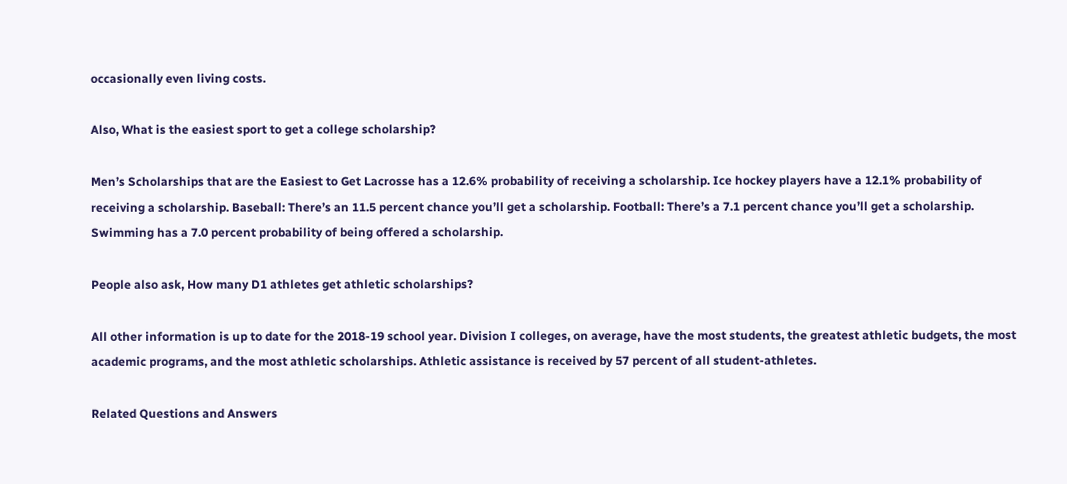occasionally even living costs.

Also, What is the easiest sport to get a college scholarship?

Men’s Scholarships that are the Easiest to Get Lacrosse has a 12.6% probability of receiving a scholarship. Ice hockey players have a 12.1% probability of receiving a scholarship. Baseball: There’s an 11.5 percent chance you’ll get a scholarship. Football: There’s a 7.1 percent chance you’ll get a scholarship. Swimming has a 7.0 percent probability of being offered a scholarship.

People also ask, How many D1 athletes get athletic scholarships?

All other information is up to date for the 2018-19 school year. Division I colleges, on average, have the most students, the greatest athletic budgets, the most academic programs, and the most athletic scholarships. Athletic assistance is received by 57 percent of all student-athletes.

Related Questions and Answers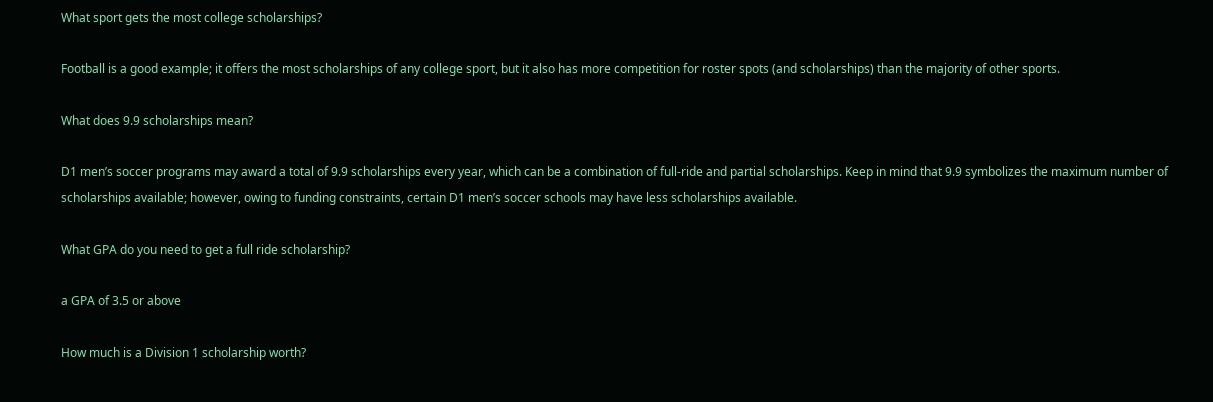What sport gets the most college scholarships?

Football is a good example; it offers the most scholarships of any college sport, but it also has more competition for roster spots (and scholarships) than the majority of other sports.

What does 9.9 scholarships mean?

D1 men’s soccer programs may award a total of 9.9 scholarships every year, which can be a combination of full-ride and partial scholarships. Keep in mind that 9.9 symbolizes the maximum number of scholarships available; however, owing to funding constraints, certain D1 men’s soccer schools may have less scholarships available.

What GPA do you need to get a full ride scholarship?

a GPA of 3.5 or above

How much is a Division 1 scholarship worth?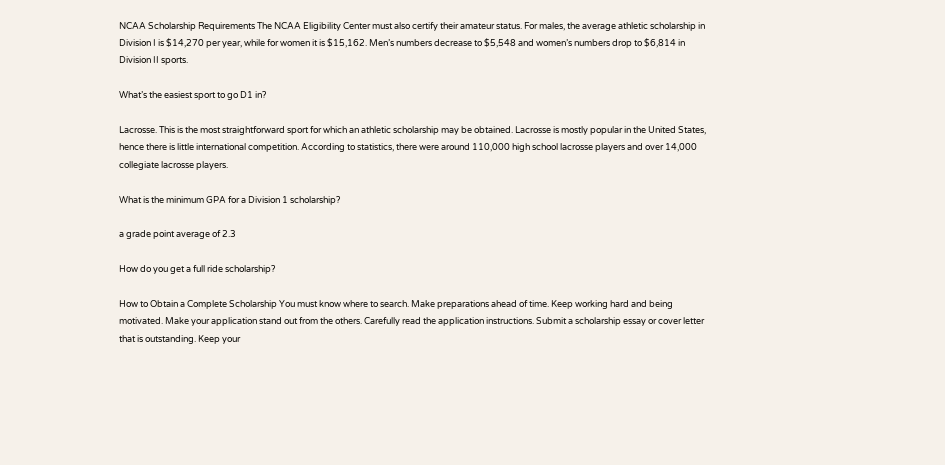NCAA Scholarship Requirements The NCAA Eligibility Center must also certify their amateur status. For males, the average athletic scholarship in Division I is $14,270 per year, while for women it is $15,162. Men’s numbers decrease to $5,548 and women’s numbers drop to $6,814 in Division II sports.

What’s the easiest sport to go D1 in?

Lacrosse. This is the most straightforward sport for which an athletic scholarship may be obtained. Lacrosse is mostly popular in the United States, hence there is little international competition. According to statistics, there were around 110,000 high school lacrosse players and over 14,000 collegiate lacrosse players.

What is the minimum GPA for a Division 1 scholarship?

a grade point average of 2.3

How do you get a full ride scholarship?

How to Obtain a Complete Scholarship You must know where to search. Make preparations ahead of time. Keep working hard and being motivated. Make your application stand out from the others. Carefully read the application instructions. Submit a scholarship essay or cover letter that is outstanding. Keep your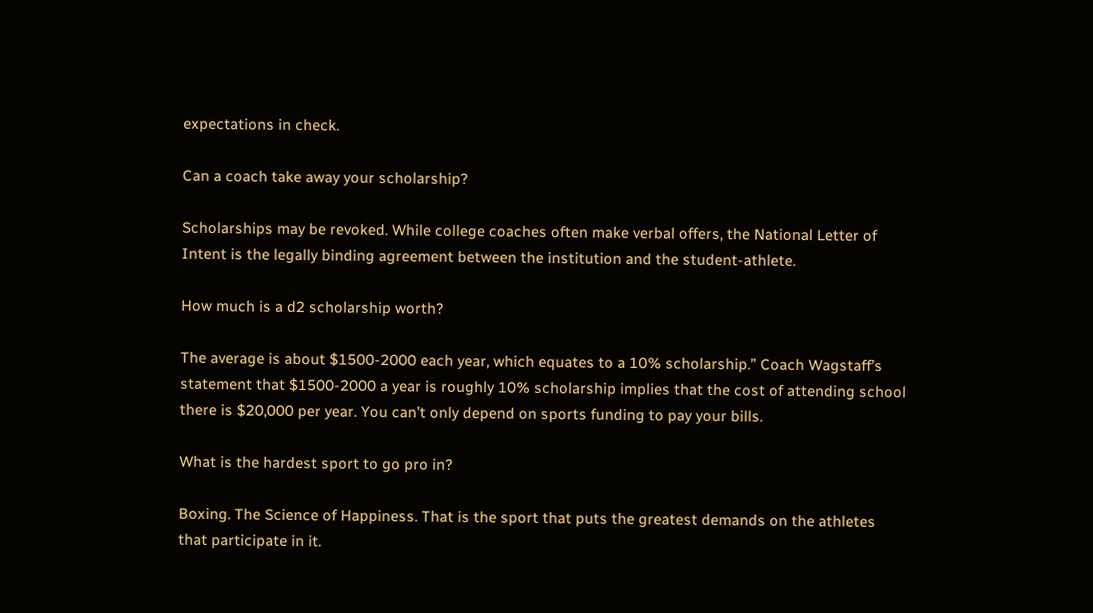expectations in check.

Can a coach take away your scholarship?

Scholarships may be revoked. While college coaches often make verbal offers, the National Letter of Intent is the legally binding agreement between the institution and the student-athlete.

How much is a d2 scholarship worth?

The average is about $1500-2000 each year, which equates to a 10% scholarship.” Coach Wagstaff’s statement that $1500-2000 a year is roughly 10% scholarship implies that the cost of attending school there is $20,000 per year. You can’t only depend on sports funding to pay your bills.

What is the hardest sport to go pro in?

Boxing. The Science of Happiness. That is the sport that puts the greatest demands on the athletes that participate in it.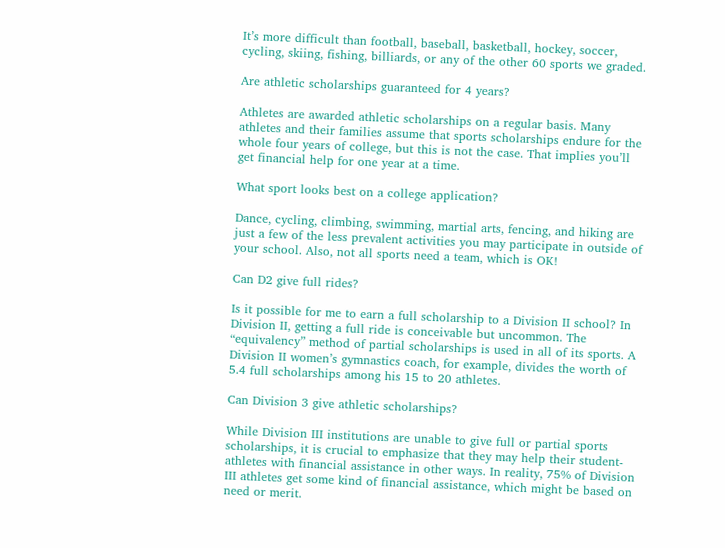It’s more difficult than football, baseball, basketball, hockey, soccer, cycling, skiing, fishing, billiards, or any of the other 60 sports we graded.

Are athletic scholarships guaranteed for 4 years?

Athletes are awarded athletic scholarships on a regular basis. Many athletes and their families assume that sports scholarships endure for the whole four years of college, but this is not the case. That implies you’ll get financial help for one year at a time.

What sport looks best on a college application?

Dance, cycling, climbing, swimming, martial arts, fencing, and hiking are just a few of the less prevalent activities you may participate in outside of your school. Also, not all sports need a team, which is OK!

Can D2 give full rides?

Is it possible for me to earn a full scholarship to a Division II school? In Division II, getting a full ride is conceivable but uncommon. The “equivalency” method of partial scholarships is used in all of its sports. A Division II women’s gymnastics coach, for example, divides the worth of 5.4 full scholarships among his 15 to 20 athletes.

Can Division 3 give athletic scholarships?

While Division III institutions are unable to give full or partial sports scholarships, it is crucial to emphasize that they may help their student-athletes with financial assistance in other ways. In reality, 75% of Division III athletes get some kind of financial assistance, which might be based on need or merit.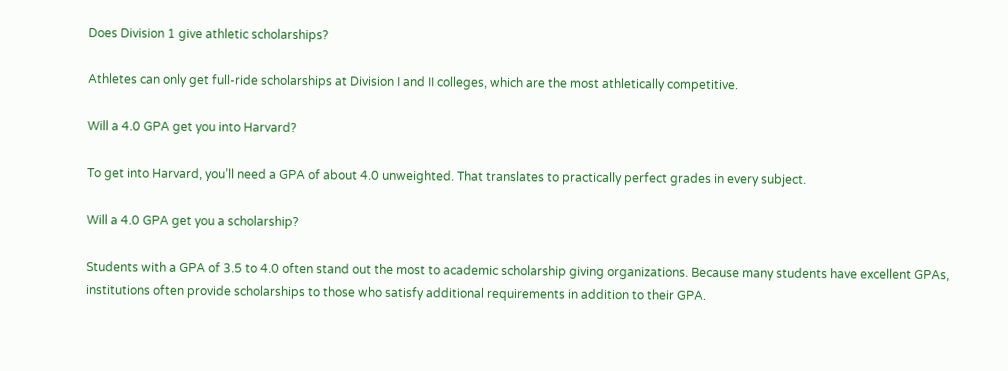Does Division 1 give athletic scholarships?

Athletes can only get full-ride scholarships at Division I and II colleges, which are the most athletically competitive.

Will a 4.0 GPA get you into Harvard?

To get into Harvard, you’ll need a GPA of about 4.0 unweighted. That translates to practically perfect grades in every subject.

Will a 4.0 GPA get you a scholarship?

Students with a GPA of 3.5 to 4.0 often stand out the most to academic scholarship giving organizations. Because many students have excellent GPAs, institutions often provide scholarships to those who satisfy additional requirements in addition to their GPA.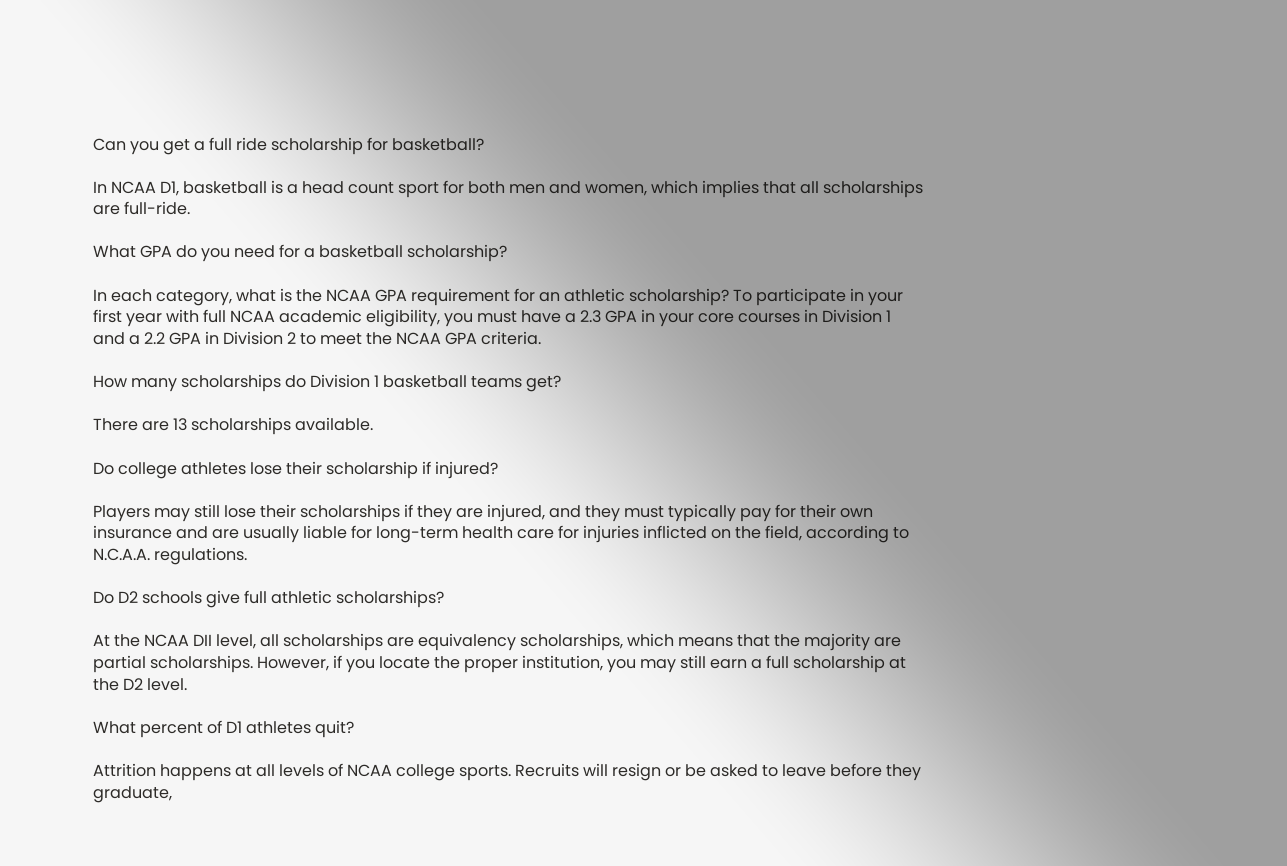Can you get a full ride scholarship for basketball?

In NCAA D1, basketball is a head count sport for both men and women, which implies that all scholarships are full-ride.

What GPA do you need for a basketball scholarship?

In each category, what is the NCAA GPA requirement for an athletic scholarship? To participate in your first year with full NCAA academic eligibility, you must have a 2.3 GPA in your core courses in Division 1 and a 2.2 GPA in Division 2 to meet the NCAA GPA criteria.

How many scholarships do Division 1 basketball teams get?

There are 13 scholarships available.

Do college athletes lose their scholarship if injured?

Players may still lose their scholarships if they are injured, and they must typically pay for their own insurance and are usually liable for long-term health care for injuries inflicted on the field, according to N.C.A.A. regulations.

Do D2 schools give full athletic scholarships?

At the NCAA DII level, all scholarships are equivalency scholarships, which means that the majority are partial scholarships. However, if you locate the proper institution, you may still earn a full scholarship at the D2 level.

What percent of D1 athletes quit?

Attrition happens at all levels of NCAA college sports. Recruits will resign or be asked to leave before they graduate,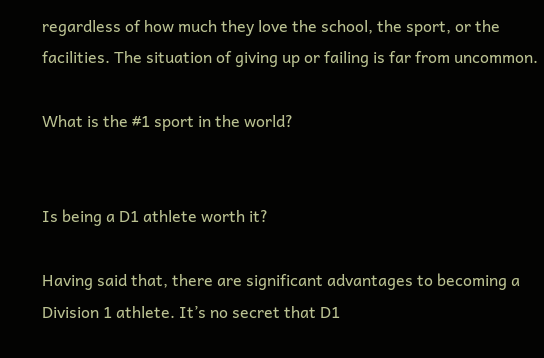regardless of how much they love the school, the sport, or the facilities. The situation of giving up or failing is far from uncommon.

What is the #1 sport in the world?


Is being a D1 athlete worth it?

Having said that, there are significant advantages to becoming a Division 1 athlete. It’s no secret that D1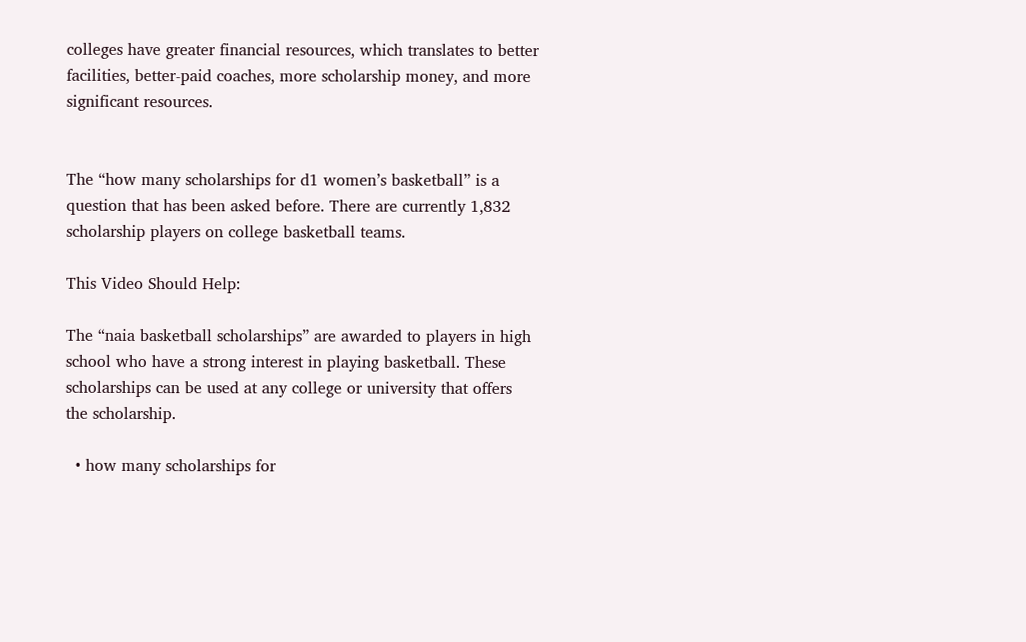colleges have greater financial resources, which translates to better facilities, better-paid coaches, more scholarship money, and more significant resources.


The “how many scholarships for d1 women’s basketball” is a question that has been asked before. There are currently 1,832 scholarship players on college basketball teams.

This Video Should Help:

The “naia basketball scholarships” are awarded to players in high school who have a strong interest in playing basketball. These scholarships can be used at any college or university that offers the scholarship.

  • how many scholarships for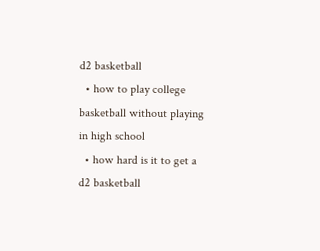d2 basketball
  • how to play college basketball without playing in high school
  • how hard is it to get a d2 basketball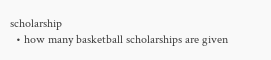scholarship
  • how many basketball scholarships are given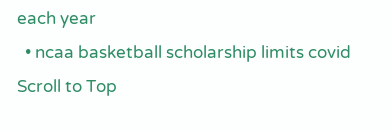each year
  • ncaa basketball scholarship limits covid
Scroll to Top